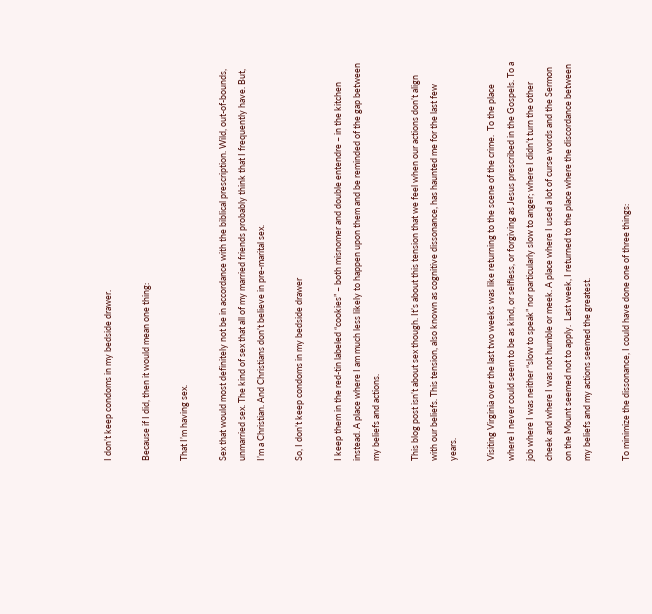I don’t keep condoms in my bedside drawer.

Because if I did, then it would mean one thing:

That I’m having sex.

Sex that would most definitely not be in accordance with the biblical prescription. Wild, out-of-bounds, unmarried sex. The kind of sex that all of my married friends probably think that I frequently have. But, I’m a Christian. And Christians don’t believe in pre-marital sex.

So, I don’t keep condoms in my bedside drawer

I keep them in the red-tin labeled “cookies” – both misnomer and double entendre – in the kitchen instead. A place where I am much less likely to happen upon them and be reminded of the gap between my beliefs and actions.

This blog post isn’t about sex though. It’s about this tension that we feel when our actions don’t align with our beliefs. This tension, also known as cognitive dissonance, has haunted me for the last few years.

Visiting Virginia over the last two weeks was like returning to the scene of the crime.  To the place where I never could seem to be as kind, or selfless, or forgiving as Jesus prescribed in the Gospels. To a job where I was neither “slow to speak” nor particularly slow to anger; where I didn’t turn the other cheek and where I was not humble or meek. A place where I used a lot of curse words and the Sermon on the Mount seemed not to apply.  Last week, I returned to the place where the discordance between my beliefs and my actions seemed the greatest.

To minimize the dissonance, I could have done one of three things: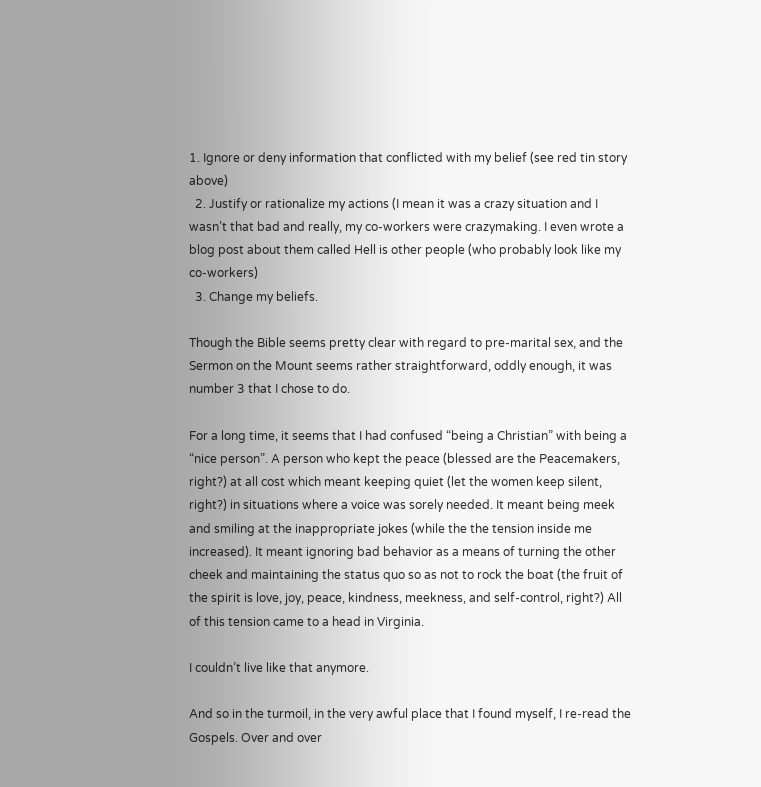1. Ignore or deny information that conflicted with my belief (see red tin story above)
  2. Justify or rationalize my actions (I mean it was a crazy situation and I wasn’t that bad and really, my co-workers were crazymaking. I even wrote a blog post about them called Hell is other people (who probably look like my co-workers)
  3. Change my beliefs.

Though the Bible seems pretty clear with regard to pre-marital sex, and the Sermon on the Mount seems rather straightforward, oddly enough, it was number 3 that I chose to do.

For a long time, it seems that I had confused “being a Christian” with being a “nice person”. A person who kept the peace (blessed are the Peacemakers, right?) at all cost which meant keeping quiet (let the women keep silent, right?) in situations where a voice was sorely needed. It meant being meek and smiling at the inappropriate jokes (while the the tension inside me increased). It meant ignoring bad behavior as a means of turning the other cheek and maintaining the status quo so as not to rock the boat (the fruit of the spirit is love, joy, peace, kindness, meekness, and self-control, right?) All of this tension came to a head in Virginia.

I couldn’t live like that anymore.

And so in the turmoil, in the very awful place that I found myself, I re-read the Gospels. Over and over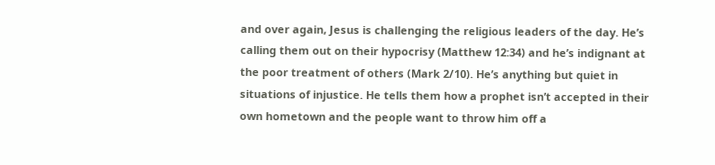and over again, Jesus is challenging the religious leaders of the day. He’s calling them out on their hypocrisy (Matthew 12:34) and he’s indignant at the poor treatment of others (Mark 2/10). He’s anything but quiet in situations of injustice. He tells them how a prophet isn’t accepted in their own hometown and the people want to throw him off a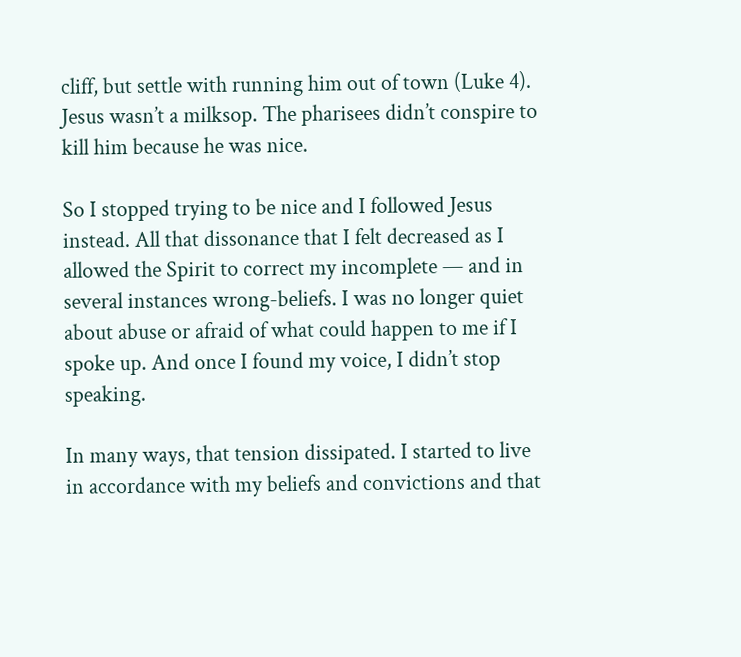cliff, but settle with running him out of town (Luke 4). Jesus wasn’t a milksop. The pharisees didn’t conspire to kill him because he was nice.

So I stopped trying to be nice and I followed Jesus instead. All that dissonance that I felt decreased as I allowed the Spirit to correct my incomplete — and in several instances wrong-beliefs. I was no longer quiet about abuse or afraid of what could happen to me if I spoke up. And once I found my voice, I didn’t stop speaking.

In many ways, that tension dissipated. I started to live in accordance with my beliefs and convictions and that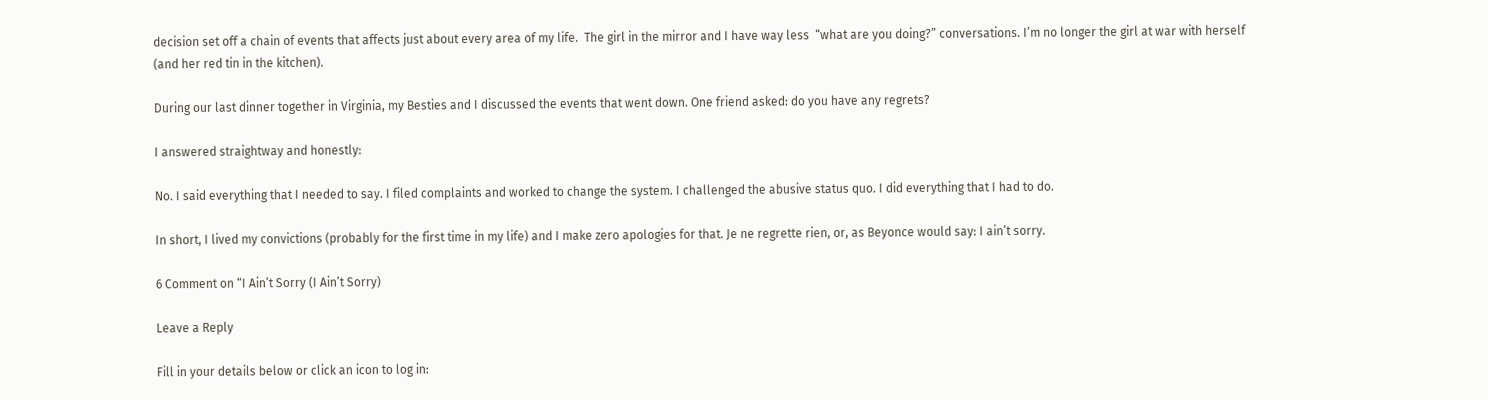decision set off a chain of events that affects just about every area of my life.  The girl in the mirror and I have way less  “what are you doing?” conversations. I’m no longer the girl at war with herself (and her red tin in the kitchen).

During our last dinner together in Virginia, my Besties and I discussed the events that went down. One friend asked: do you have any regrets?

I answered straightway and honestly:

No. I said everything that I needed to say. I filed complaints and worked to change the system. I challenged the abusive status quo. I did everything that I had to do.

In short, I lived my convictions (probably for the first time in my life) and I make zero apologies for that. Je ne regrette rien, or, as Beyonce would say: I ain’t sorry.

6 Comment on “I Ain’t Sorry (I Ain’t Sorry)

Leave a Reply

Fill in your details below or click an icon to log in: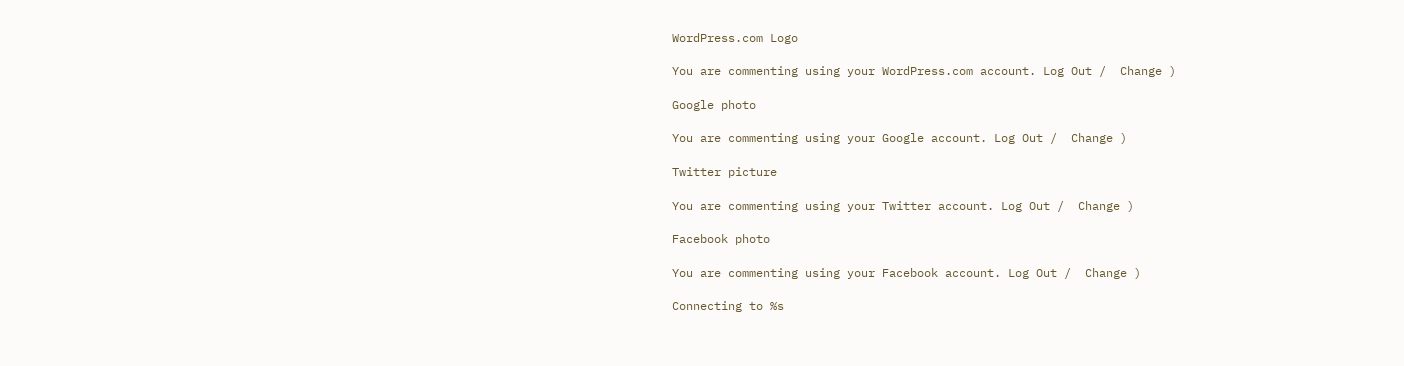WordPress.com Logo

You are commenting using your WordPress.com account. Log Out /  Change )

Google photo

You are commenting using your Google account. Log Out /  Change )

Twitter picture

You are commenting using your Twitter account. Log Out /  Change )

Facebook photo

You are commenting using your Facebook account. Log Out /  Change )

Connecting to %s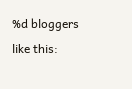%d bloggers like this: